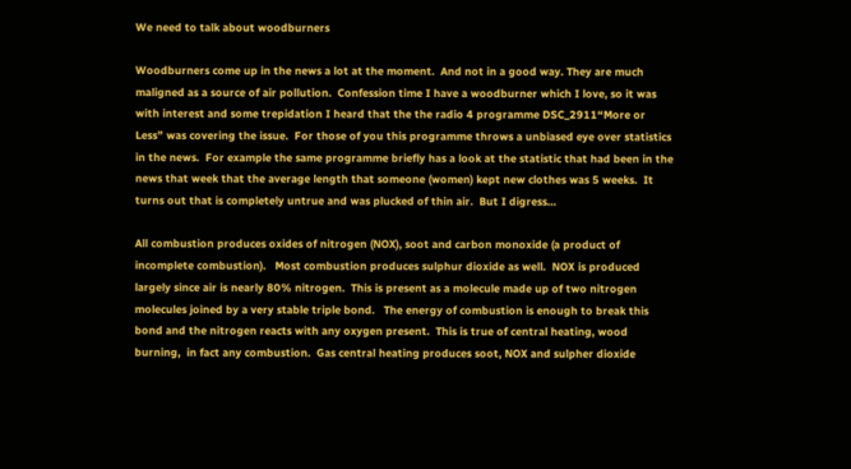We need to talk about woodburners

Woodburners come up in the news a lot at the moment.  And not in a good way. They are much maligned as a source of air pollution.  Confession time I have a woodburner which I love, so it was with interest and some trepidation I heard that the the radio 4 programme DSC_2911“More or Less” was covering the issue.  For those of you this programme throws a unbiased eye over statistics in the news.  For example the same programme briefly has a look at the statistic that had been in the news that week that the average length that someone (women) kept new clothes was 5 weeks.  It turns out that is completely untrue and was plucked of thin air.  But I digress…

All combustion produces oxides of nitrogen (NOX), soot and carbon monoxide (a product of incomplete combustion).   Most combustion produces sulphur dioxide as well.  NOX is produced largely since air is nearly 80% nitrogen.  This is present as a molecule made up of two nitrogen molecules joined by a very stable triple bond.   The energy of combustion is enough to break this bond and the nitrogen reacts with any oxygen present.  This is true of central heating, wood burning,  in fact any combustion.  Gas central heating produces soot, NOX and sulpher dioxide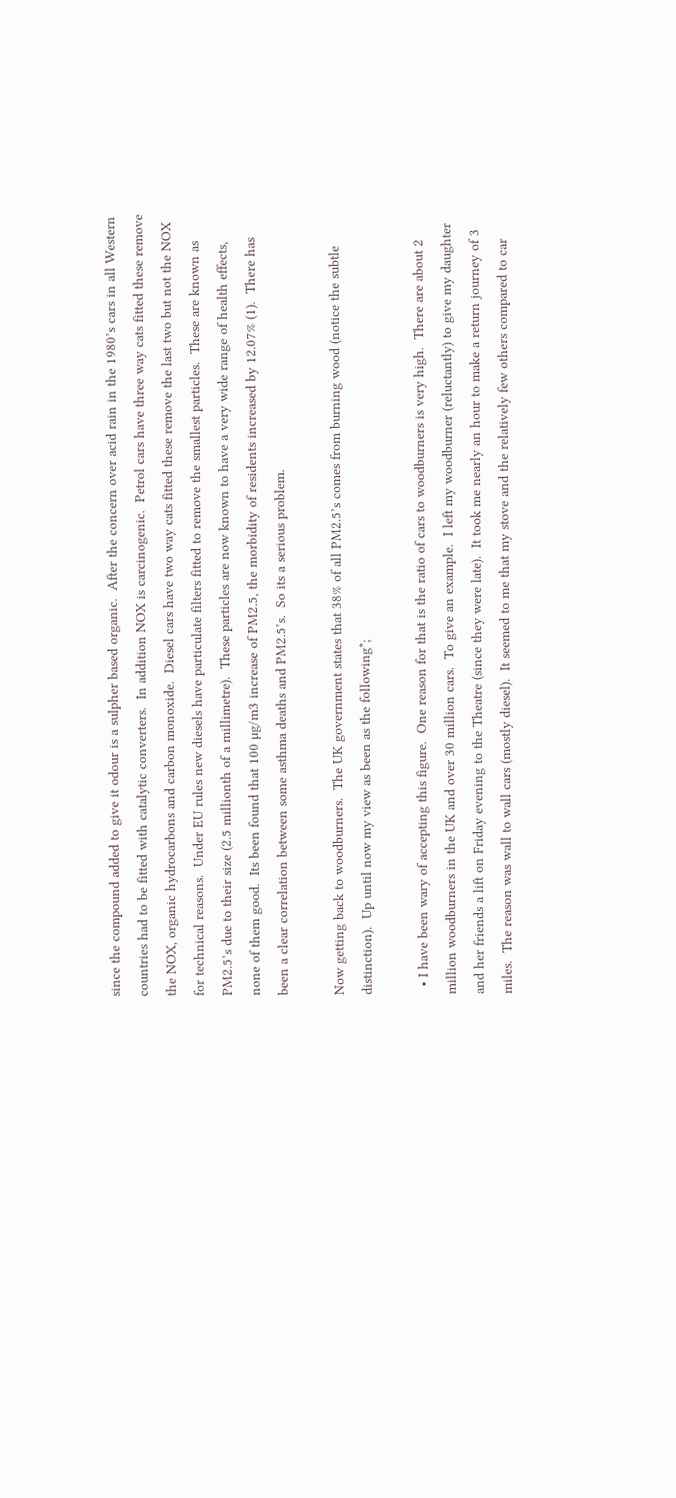since the compound added to give it odour is a sulpher based organic.  After the concern over acid rain in the 1980’s cars in all Western countries had to be fitted with catalytic converters.  In addition NOX is carcinogenic.  Petrol cars have three way cats fitted these remove the NOX, organic hydrocarbons and carbon monoxide.  Diesel cars have two way cats fitted these remove the last two but not the NOX for technical reasons.  Under EU rules new diesels have particulate filters fitted to remove the smallest particles.  These are known as PM2.5’s due to their size (2.5 millionth of a millimetre).  These particles are now known to have a very wide range of health effects, none of them good.  Its been found that 100 µg/m3 increase of PM2.5, the morbidity of residents increased by 12.07% (1).  There has been a clear correlation between some asthma deaths and PM2.5’s.  So its a serious problem.

Now getting back to woodburners.  The UK government states that 38% of all PM2.5’s comes from burning wood (notice the subtle distinction).  Up until now my view as been as the following*;

  • I have been wary of accepting this figure.  One reason for that is the ratio of cars to woodburners is very high.  There are about 2 million woodburners in the UK and over 30 million cars.  To give an example.  I left my woodburner (reluctantly) to give my daughter and her friends a lift on Friday evening to the Theatre (since they were late).  It took me nearly an hour to make a return journey of 3 miles.  The reason was wall to wall cars (mostly diesel).  It seemed to me that my stove and the relatively few others compared to car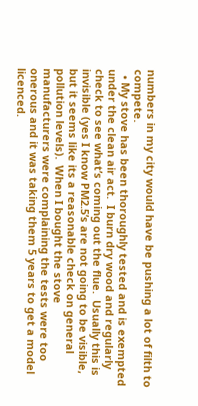numbers in my city would have be pushing a lot of filth to compete.
  • My stove has been thoroughly tested and is exempted under the clean air act.  I burn dry wood and regularly check to see what’s coming out the flue.  Usually this is invisible (yes I know PM2.5’s are not going to be visible, but it seems like its a reasonable check on general pollution levels).  When I bought the stove manufacturers were complaining the tests were too onerous and it was taking them 5 years to get a model licenced.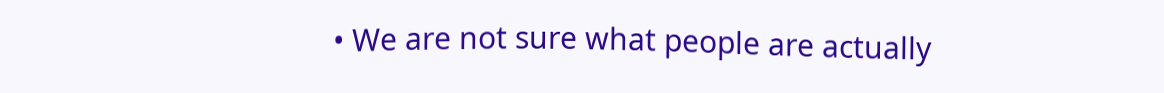• We are not sure what people are actually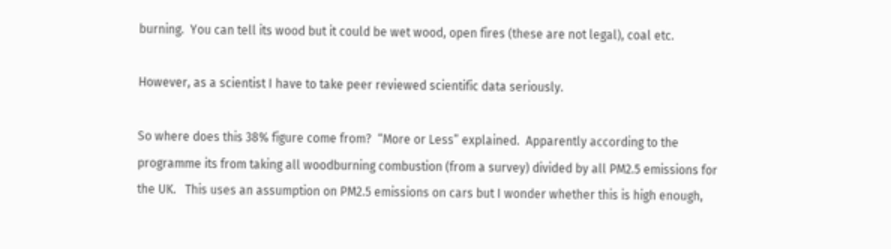burning.  You can tell its wood but it could be wet wood, open fires (these are not legal), coal etc.

However, as a scientist I have to take peer reviewed scientific data seriously.

So where does this 38% figure come from?  “More or Less” explained.  Apparently according to the programme its from taking all woodburning combustion (from a survey) divided by all PM2.5 emissions for the UK.   This uses an assumption on PM2.5 emissions on cars but I wonder whether this is high enough,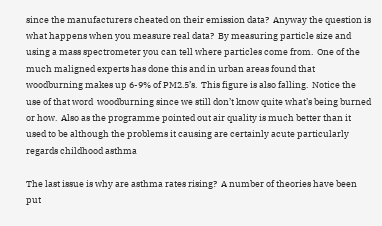since the manufacturers cheated on their emission data?  Anyway the question is what happens when you measure real data?  By measuring particle size and using a mass spectrometer you can tell where particles come from.  One of the much maligned experts has done this and in urban areas found that woodburning makes up 6-9% of PM2.5’s.  This figure is also falling.  Notice the use of that word  woodburning since we still don’t know quite what’s being burned or how.  Also as the programme pointed out air quality is much better than it used to be although the problems it causing are certainly acute particularly regards childhood asthma

The last issue is why are asthma rates rising?  A number of theories have been put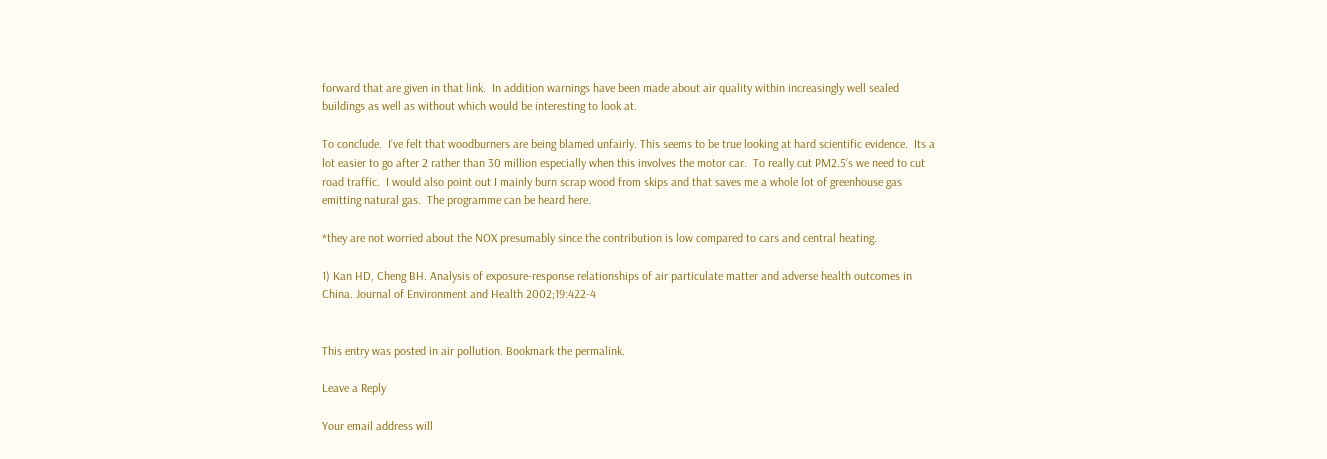forward that are given in that link.  In addition warnings have been made about air quality within increasingly well sealed buildings as well as without which would be interesting to look at.

To conclude.  I’ve felt that woodburners are being blamed unfairly. This seems to be true looking at hard scientific evidence.  Its a lot easier to go after 2 rather than 30 million especially when this involves the motor car.  To really cut PM2.5’s we need to cut road traffic.  I would also point out I mainly burn scrap wood from skips and that saves me a whole lot of greenhouse gas emitting natural gas.  The programme can be heard here.

*they are not worried about the NOX presumably since the contribution is low compared to cars and central heating.

1) Kan HD, Cheng BH. Analysis of exposure-response relationships of air particulate matter and adverse health outcomes in China. Journal of Environment and Health 2002;19:422-4


This entry was posted in air pollution. Bookmark the permalink.

Leave a Reply

Your email address will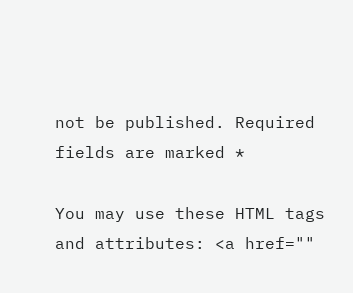not be published. Required fields are marked *

You may use these HTML tags and attributes: <a href=""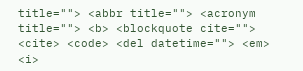title=""> <abbr title=""> <acronym title=""> <b> <blockquote cite=""> <cite> <code> <del datetime=""> <em> <i>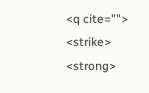<q cite=""> <strike> <strong>